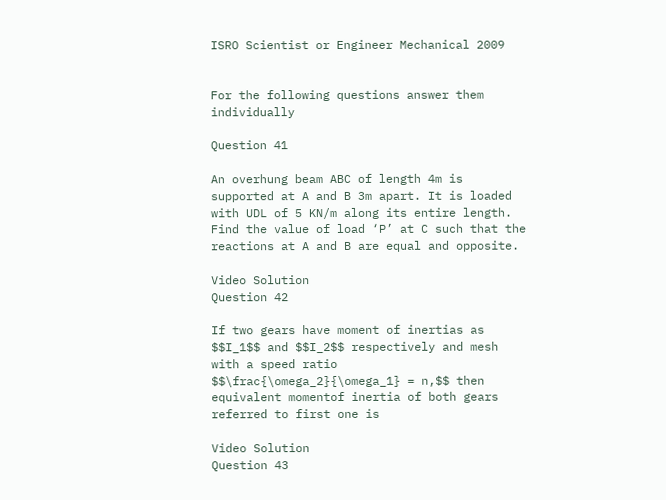ISRO Scientist or Engineer Mechanical 2009


For the following questions answer them individually

Question 41

An overhung beam ABC of length 4m is supported at A and B 3m apart. It is loaded with UDL of 5 KN/m along its entire length. Find the value of load ‘P’ at C such that the reactions at A and B are equal and opposite.

Video Solution
Question 42

If two gears have moment of inertias as $$I_1$$ and $$I_2$$ respectively and mesh with a speed ratio $$\frac{\omega_2}{\omega_1} = n,$$ then equivalent momentof inertia of both gears referred to first one is

Video Solution
Question 43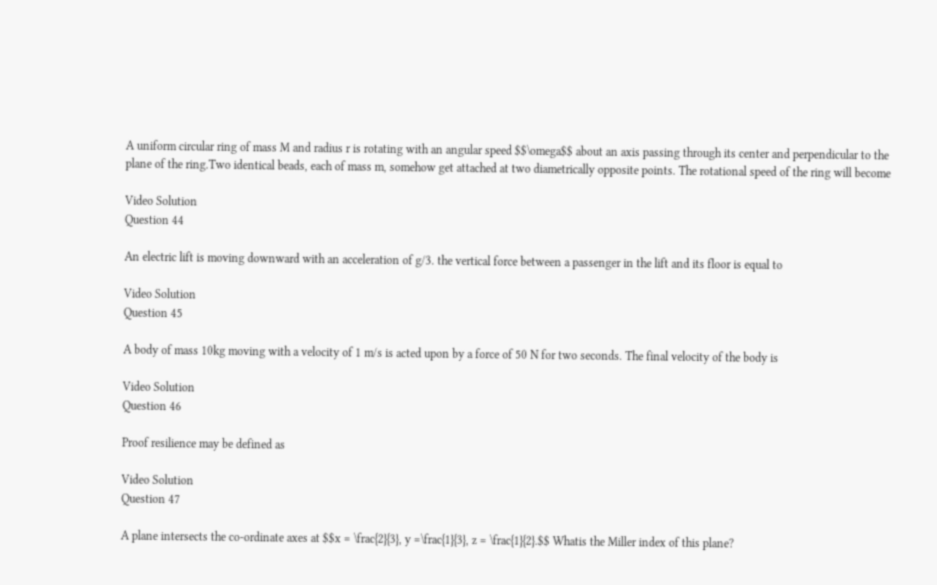A uniform circular ring of mass M and radius r is rotating with an angular speed $$\omega$$ about an axis passing through its center and perpendicular to the plane of the ring.Two identical beads, each of mass m, somehow get attached at two diametrically opposite points. The rotational speed of the ring will become

Video Solution
Question 44

An electric lift is moving downward with an acceleration of g/3. the vertical force between a passenger in the lift and its floor is equal to

Video Solution
Question 45

A body of mass 10kg moving with a velocity of 1 m/s is acted upon by a force of 50 N for two seconds. The final velocity of the body is

Video Solution
Question 46

Proof resilience may be defined as

Video Solution
Question 47

A plane intersects the co-ordinate axes at $$x = \frac{2}{3}, y =\frac{1}{3}, z = \frac{1}{2}.$$ Whatis the Miller index of this plane?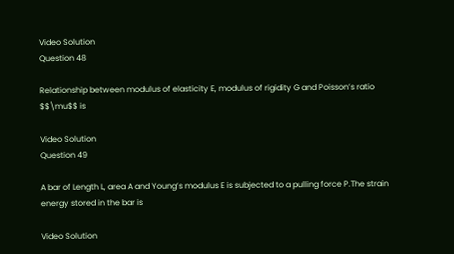Video Solution
Question 48

Relationship between modulus of elasticity E, modulus of rigidity G and Poisson’s ratio $$\mu$$ is

Video Solution
Question 49

A bar of Length L, area A and Young’s modulus E is subjected to a pulling force P.The strain energy stored in the bar is

Video Solution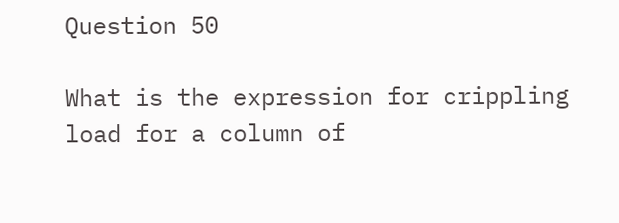Question 50

What is the expression for crippling load for a column of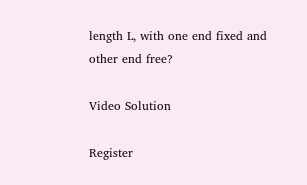length L, with one end fixed and other end free?

Video Solution

Register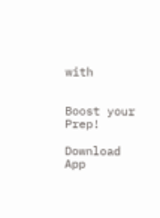with


Boost your Prep!

Download App